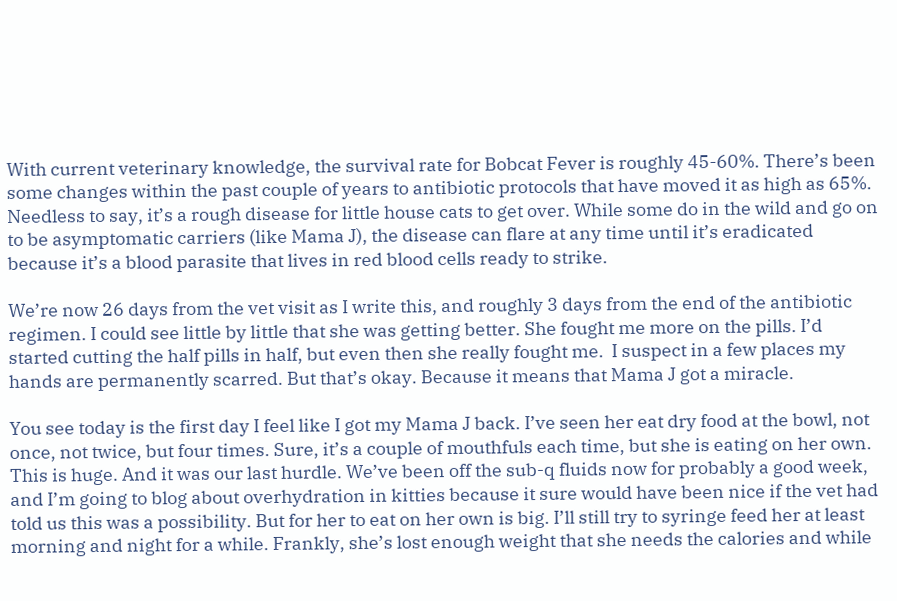With current veterinary knowledge, the survival rate for Bobcat Fever is roughly 45-60%. There’s been some changes within the past couple of years to antibiotic protocols that have moved it as high as 65%. Needless to say, it’s a rough disease for little house cats to get over. While some do in the wild and go on to be asymptomatic carriers (like Mama J), the disease can flare at any time until it’s eradicated because it’s a blood parasite that lives in red blood cells ready to strike.

We’re now 26 days from the vet visit as I write this, and roughly 3 days from the end of the antibiotic regimen. I could see little by little that she was getting better. She fought me more on the pills. I’d started cutting the half pills in half, but even then she really fought me.  I suspect in a few places my hands are permanently scarred. But that’s okay. Because it means that Mama J got a miracle.

You see today is the first day I feel like I got my Mama J back. I’ve seen her eat dry food at the bowl, not once, not twice, but four times. Sure, it’s a couple of mouthfuls each time, but she is eating on her own. This is huge. And it was our last hurdle. We’ve been off the sub-q fluids now for probably a good week, and I’m going to blog about overhydration in kitties because it sure would have been nice if the vet had told us this was a possibility. But for her to eat on her own is big. I’ll still try to syringe feed her at least morning and night for a while. Frankly, she’s lost enough weight that she needs the calories and while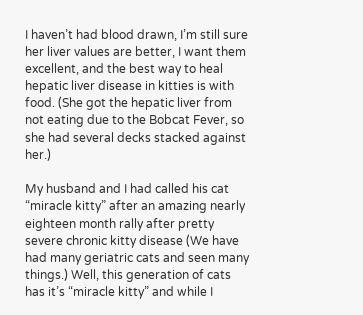I haven’t had blood drawn, I’m still sure her liver values are better, I want them excellent, and the best way to heal hepatic liver disease in kitties is with food. (She got the hepatic liver from not eating due to the Bobcat Fever, so she had several decks stacked against her.)

My husband and I had called his cat “miracle kitty” after an amazing nearly eighteen month rally after pretty severe chronic kitty disease (We have had many geriatric cats and seen many things.) Well, this generation of cats has it’s “miracle kitty” and while I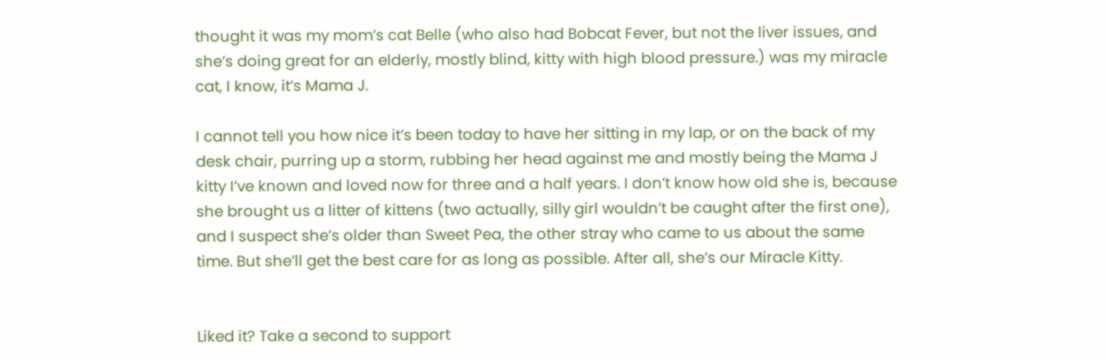thought it was my mom’s cat Belle (who also had Bobcat Fever, but not the liver issues, and she’s doing great for an elderly, mostly blind, kitty with high blood pressure.) was my miracle cat, I know, it’s Mama J.

I cannot tell you how nice it’s been today to have her sitting in my lap, or on the back of my desk chair, purring up a storm, rubbing her head against me and mostly being the Mama J kitty I’ve known and loved now for three and a half years. I don’t know how old she is, because she brought us a litter of kittens (two actually, silly girl wouldn’t be caught after the first one), and I suspect she’s older than Sweet Pea, the other stray who came to us about the same time. But she’ll get the best care for as long as possible. After all, she’s our Miracle Kitty.


Liked it? Take a second to support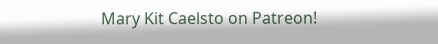Mary Kit Caelsto on Patreon!